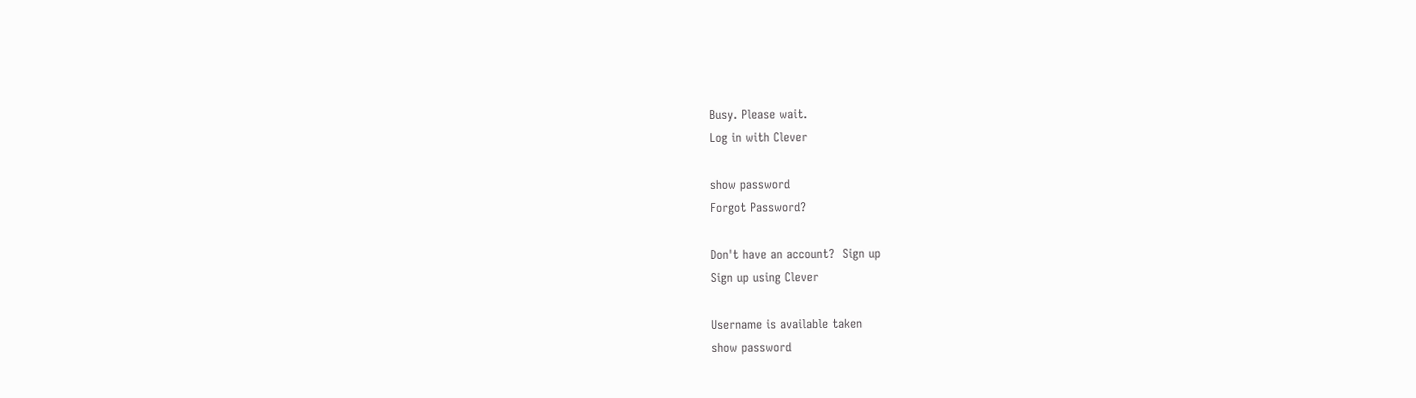Busy. Please wait.
Log in with Clever

show password
Forgot Password?

Don't have an account?  Sign up
Sign up using Clever

Username is available taken
show password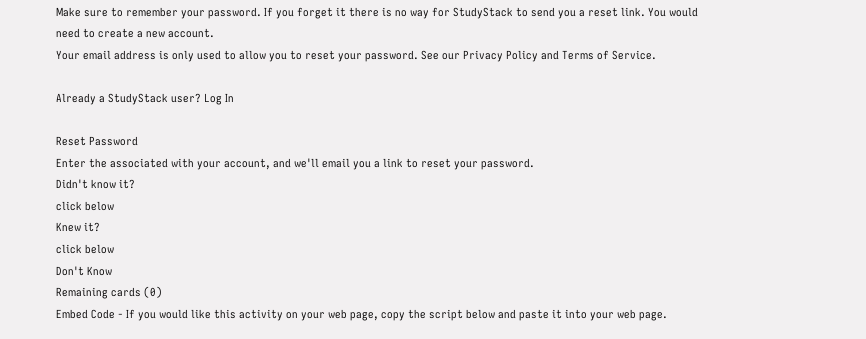Make sure to remember your password. If you forget it there is no way for StudyStack to send you a reset link. You would need to create a new account.
Your email address is only used to allow you to reset your password. See our Privacy Policy and Terms of Service.

Already a StudyStack user? Log In

Reset Password
Enter the associated with your account, and we'll email you a link to reset your password.
Didn't know it?
click below
Knew it?
click below
Don't Know
Remaining cards (0)
Embed Code - If you would like this activity on your web page, copy the script below and paste it into your web page.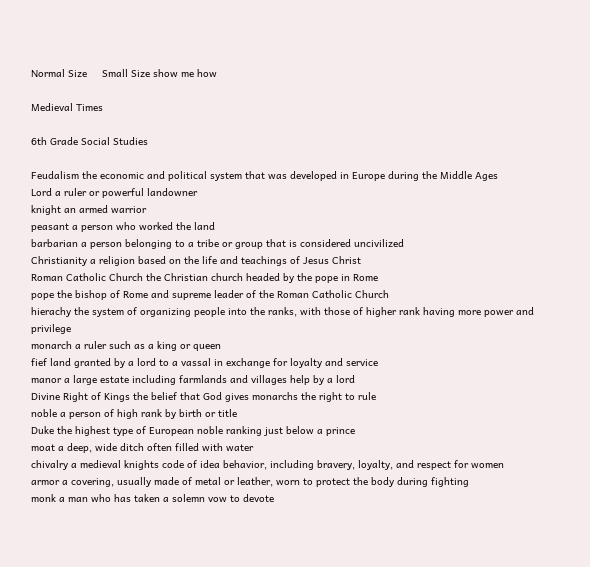Normal Size     Small Size show me how

Medieval Times

6th Grade Social Studies

Feudalism the economic and political system that was developed in Europe during the Middle Ages
Lord a ruler or powerful landowner
knight an armed warrior
peasant a person who worked the land
barbarian a person belonging to a tribe or group that is considered uncivilized
Christianity a religion based on the life and teachings of Jesus Christ
Roman Catholic Church the Christian church headed by the pope in Rome
pope the bishop of Rome and supreme leader of the Roman Catholic Church
hierachy the system of organizing people into the ranks, with those of higher rank having more power and privilege
monarch a ruler such as a king or queen
fief land granted by a lord to a vassal in exchange for loyalty and service
manor a large estate including farmlands and villages help by a lord
Divine Right of Kings the belief that God gives monarchs the right to rule
noble a person of high rank by birth or title
Duke the highest type of European noble ranking just below a prince
moat a deep, wide ditch often filled with water
chivalry a medieval knights code of idea behavior, including bravery, loyalty, and respect for women
armor a covering, usually made of metal or leather, worn to protect the body during fighting
monk a man who has taken a solemn vow to devote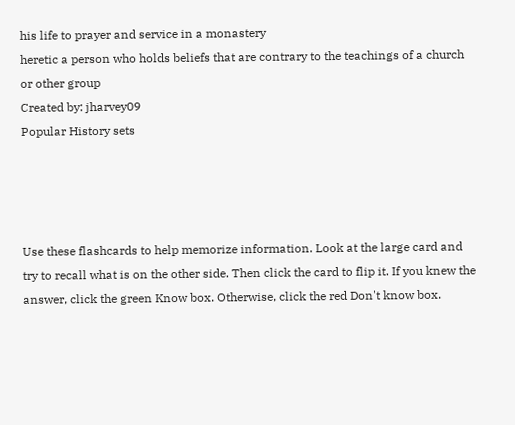his life to prayer and service in a monastery
heretic a person who holds beliefs that are contrary to the teachings of a church or other group
Created by: jharvey09
Popular History sets




Use these flashcards to help memorize information. Look at the large card and try to recall what is on the other side. Then click the card to flip it. If you knew the answer, click the green Know box. Otherwise, click the red Don't know box.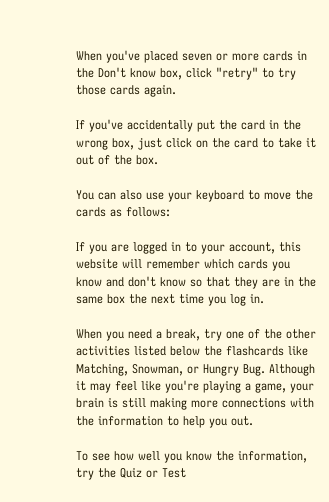When you've placed seven or more cards in the Don't know box, click "retry" to try those cards again.

If you've accidentally put the card in the wrong box, just click on the card to take it out of the box.

You can also use your keyboard to move the cards as follows:

If you are logged in to your account, this website will remember which cards you know and don't know so that they are in the same box the next time you log in.

When you need a break, try one of the other activities listed below the flashcards like Matching, Snowman, or Hungry Bug. Although it may feel like you're playing a game, your brain is still making more connections with the information to help you out.

To see how well you know the information, try the Quiz or Test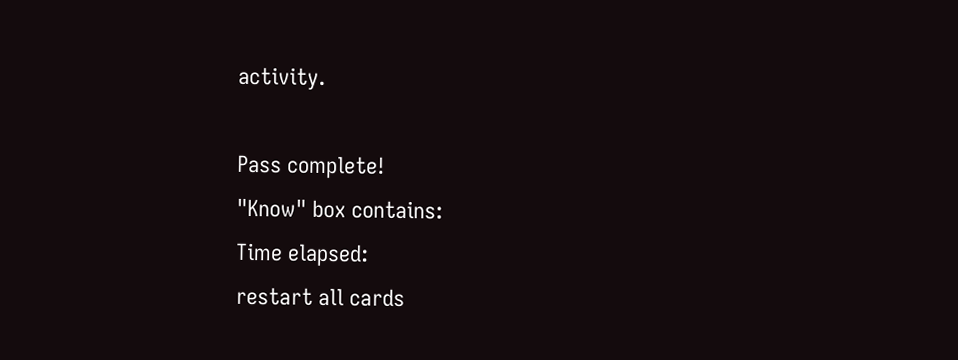activity.

Pass complete!
"Know" box contains:
Time elapsed:
restart all cards